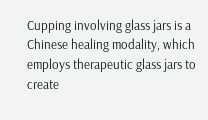Cupping involving glass jars is a Chinese healing modality, which employs therapeutic glass jars to create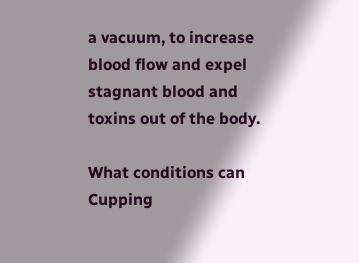a vacuum, to increase blood flow and expel stagnant blood and toxins out of the body.

What conditions can Cupping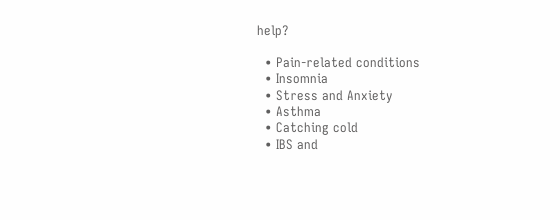help?

  • Pain-related conditions
  • Insomnia
  • Stress and Anxiety
  • Asthma
  • Catching cold
  • IBS and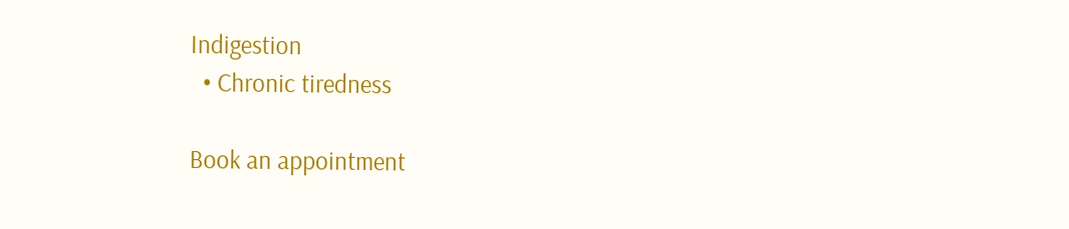Indigestion
  • Chronic tiredness

Book an appointment